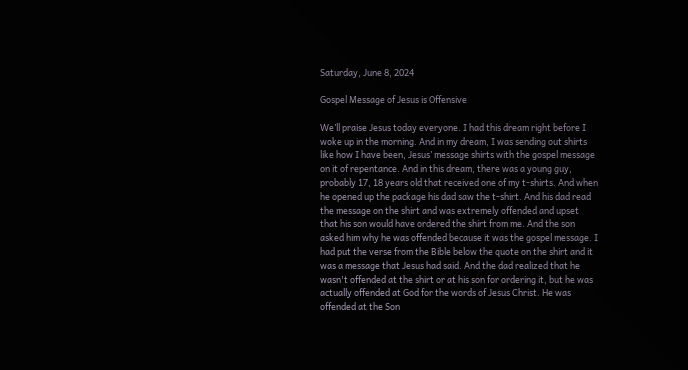Saturday, June 8, 2024

Gospel Message of Jesus is Offensive

We’ll praise Jesus today everyone. I had this dream right before I woke up in the morning. And in my dream, I was sending out shirts like how I have been, Jesus’ message shirts with the gospel message on it of repentance. And in this dream, there was a young guy, probably 17, 18 years old that received one of my t-shirts. And when he opened up the package his dad saw the t-shirt. And his dad read the message on the shirt and was extremely offended and upset that his son would have ordered the shirt from me. And the son asked him why he was offended because it was the gospel message. I had put the verse from the Bible below the quote on the shirt and it was a message that Jesus had said. And the dad realized that he wasn't offended at the shirt or at his son for ordering it, but he was actually offended at God for the words of Jesus Christ. He was offended at the Son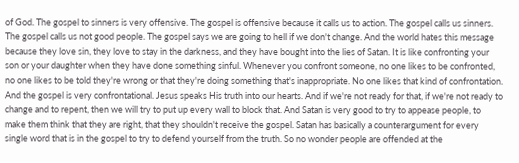of God. The gospel to sinners is very offensive. The gospel is offensive because it calls us to action. The gospel calls us sinners. The gospel calls us not good people. The gospel says we are going to hell if we don't change. And the world hates this message because they love sin, they love to stay in the darkness, and they have bought into the lies of Satan. It is like confronting your son or your daughter when they have done something sinful. Whenever you confront someone, no one likes to be confronted, no one likes to be told they're wrong or that they're doing something that's inappropriate. No one likes that kind of confrontation. And the gospel is very confrontational. Jesus speaks His truth into our hearts. And if we're not ready for that, if we're not ready to change and to repent, then we will try to put up every wall to block that. And Satan is very good to try to appease people, to make them think that they are right, that they shouldn't receive the gospel. Satan has basically a counterargument for every single word that is in the gospel to try to defend yourself from the truth. So no wonder people are offended at the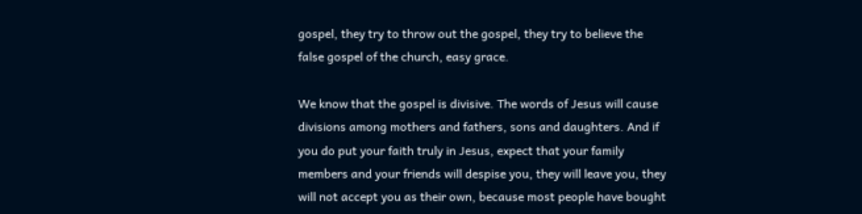gospel, they try to throw out the gospel, they try to believe the false gospel of the church, easy grace.

We know that the gospel is divisive. The words of Jesus will cause divisions among mothers and fathers, sons and daughters. And if you do put your faith truly in Jesus, expect that your family members and your friends will despise you, they will leave you, they will not accept you as their own, because most people have bought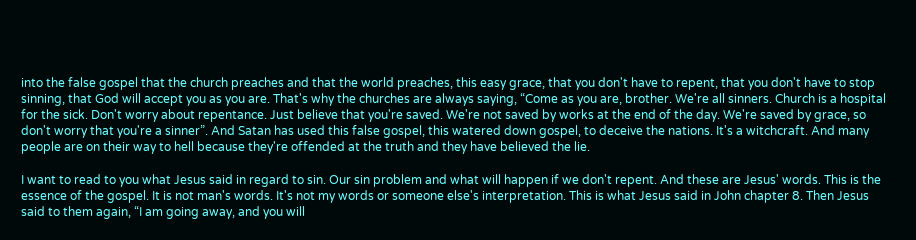into the false gospel that the church preaches and that the world preaches, this easy grace, that you don't have to repent, that you don't have to stop sinning, that God will accept you as you are. That's why the churches are always saying, “Come as you are, brother. We're all sinners. Church is a hospital for the sick. Don't worry about repentance. Just believe that you're saved. We're not saved by works at the end of the day. We're saved by grace, so don't worry that you're a sinner”. And Satan has used this false gospel, this watered down gospel, to deceive the nations. It's a witchcraft. And many people are on their way to hell because they're offended at the truth and they have believed the lie.

I want to read to you what Jesus said in regard to sin. Our sin problem and what will happen if we don't repent. And these are Jesus' words. This is the essence of the gospel. It is not man's words. It's not my words or someone else's interpretation. This is what Jesus said in John chapter 8. Then Jesus said to them again, “I am going away, and you will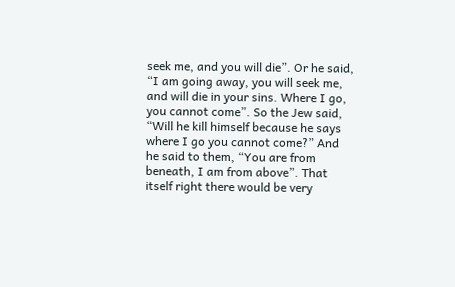seek me, and you will die”. Or he said, “I am going away, you will seek me, and will die in your sins. Where I go, you cannot come”. So the Jew said, “Will he kill himself because he says where I go you cannot come?” And he said to them, “You are from beneath, I am from above”. That itself right there would be very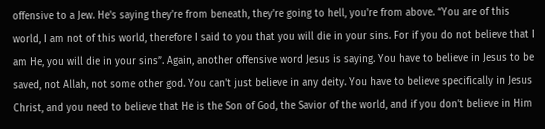offensive to a Jew. He's saying they're from beneath, they're going to hell, you're from above. “You are of this world, I am not of this world, therefore I said to you that you will die in your sins. For if you do not believe that I am He, you will die in your sins”. Again, another offensive word Jesus is saying. You have to believe in Jesus to be saved, not Allah, not some other god. You can't just believe in any deity. You have to believe specifically in Jesus Christ, and you need to believe that He is the Son of God, the Savior of the world, and if you don't believe in Him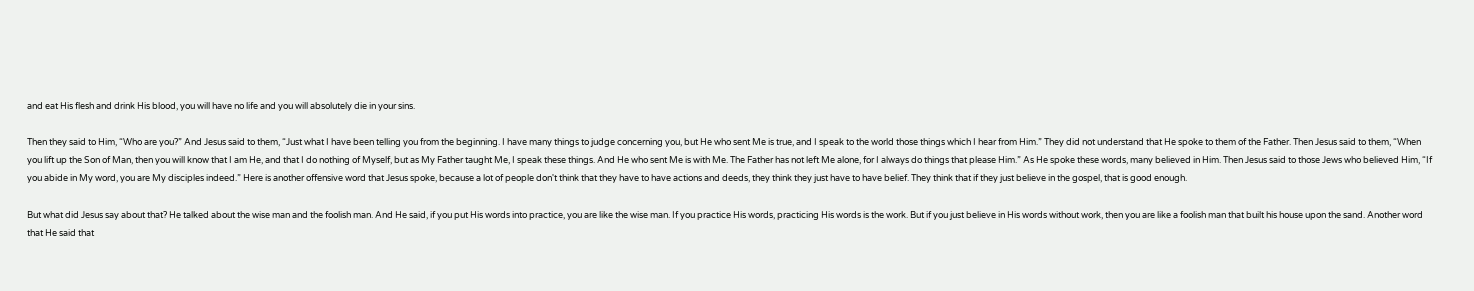and eat His flesh and drink His blood, you will have no life and you will absolutely die in your sins.

Then they said to Him, “Who are you?” And Jesus said to them, “Just what I have been telling you from the beginning. I have many things to judge concerning you, but He who sent Me is true, and I speak to the world those things which I hear from Him.” They did not understand that He spoke to them of the Father. Then Jesus said to them, “When you lift up the Son of Man, then you will know that I am He, and that I do nothing of Myself, but as My Father taught Me, I speak these things. And He who sent Me is with Me. The Father has not left Me alone, for I always do things that please Him.” As He spoke these words, many believed in Him. Then Jesus said to those Jews who believed Him, “If you abide in My word, you are My disciples indeed.” Here is another offensive word that Jesus spoke, because a lot of people don't think that they have to have actions and deeds, they think they just have to have belief. They think that if they just believe in the gospel, that is good enough.

But what did Jesus say about that? He talked about the wise man and the foolish man. And He said, if you put His words into practice, you are like the wise man. If you practice His words, practicing His words is the work. But if you just believe in His words without work, then you are like a foolish man that built his house upon the sand. Another word that He said that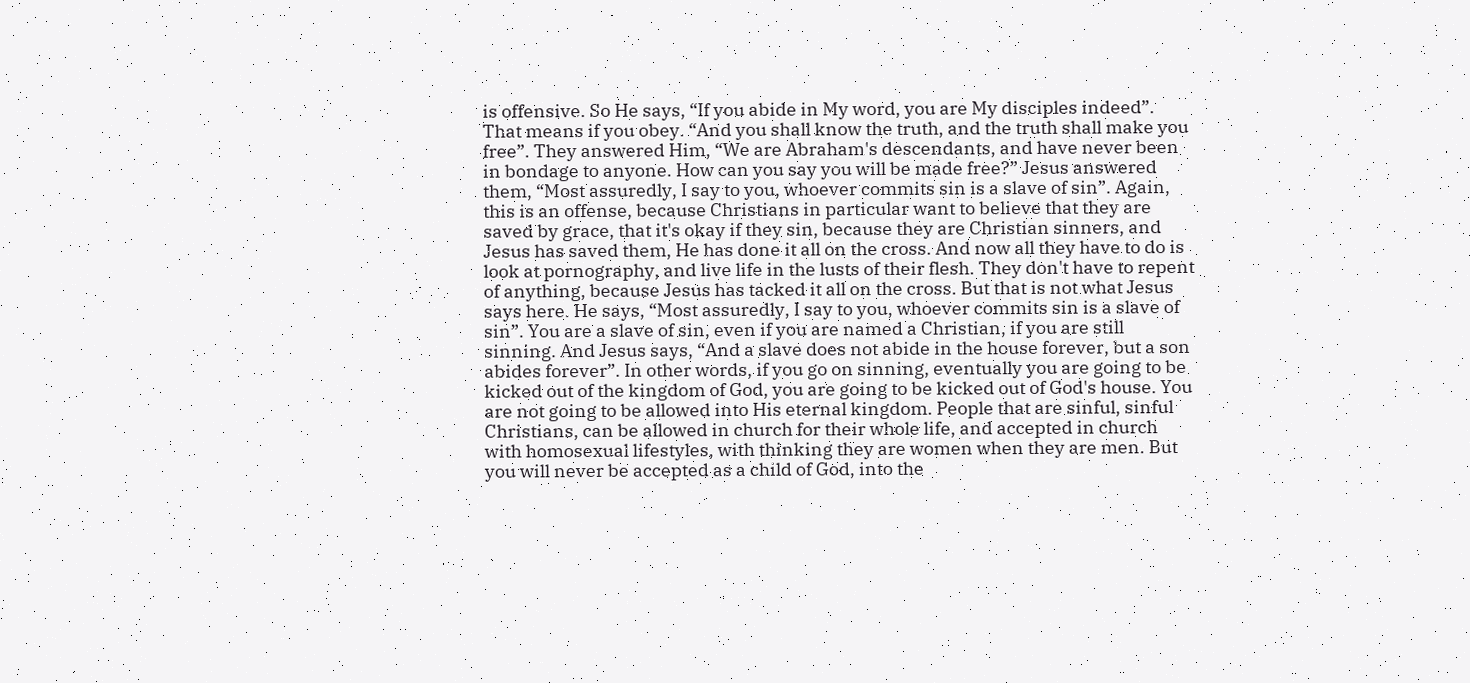is offensive. So He says, “If you abide in My word, you are My disciples indeed”. That means if you obey. “And you shall know the truth, and the truth shall make you free”. They answered Him, “We are Abraham's descendants, and have never been in bondage to anyone. How can you say you will be made free?” Jesus answered them, “Most assuredly, I say to you, whoever commits sin is a slave of sin”. Again, this is an offense, because Christians in particular want to believe that they are saved by grace, that it's okay if they sin, because they are Christian sinners, and Jesus has saved them, He has done it all on the cross. And now all they have to do is look at pornography, and live life in the lusts of their flesh. They don't have to repent of anything, because Jesus has tacked it all on the cross. But that is not what Jesus says here. He says, “Most assuredly, I say to you, whoever commits sin is a slave of sin”. You are a slave of sin, even if you are named a Christian, if you are still sinning. And Jesus says, “And a slave does not abide in the house forever, but a son abides forever”. In other words, if you go on sinning, eventually you are going to be kicked out of the kingdom of God, you are going to be kicked out of God's house. You are not going to be allowed into His eternal kingdom. People that are sinful, sinful Christians, can be allowed in church for their whole life, and accepted in church with homosexual lifestyles, with thinking they are women when they are men. But you will never be accepted as a child of God, into the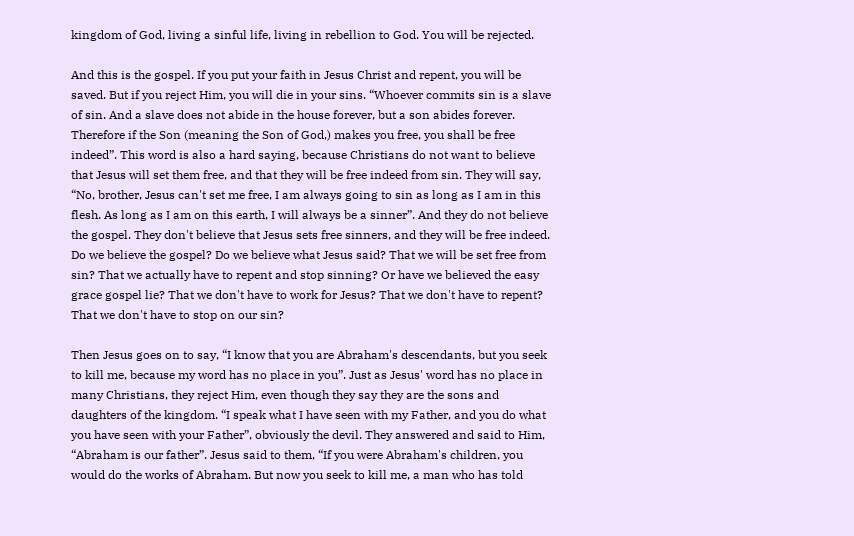kingdom of God, living a sinful life, living in rebellion to God. You will be rejected.

And this is the gospel. If you put your faith in Jesus Christ and repent, you will be saved. But if you reject Him, you will die in your sins. “Whoever commits sin is a slave of sin. And a slave does not abide in the house forever, but a son abides forever. Therefore if the Son (meaning the Son of God,) makes you free, you shall be free indeed”. This word is also a hard saying, because Christians do not want to believe that Jesus will set them free, and that they will be free indeed from sin. They will say, “No, brother, Jesus can't set me free, I am always going to sin as long as I am in this flesh. As long as I am on this earth, I will always be a sinner”. And they do not believe the gospel. They don't believe that Jesus sets free sinners, and they will be free indeed. Do we believe the gospel? Do we believe what Jesus said? That we will be set free from sin? That we actually have to repent and stop sinning? Or have we believed the easy grace gospel lie? That we don't have to work for Jesus? That we don't have to repent? That we don't have to stop on our sin?

Then Jesus goes on to say, “I know that you are Abraham's descendants, but you seek to kill me, because my word has no place in you”. Just as Jesus' word has no place in many Christians, they reject Him, even though they say they are the sons and daughters of the kingdom. “I speak what I have seen with my Father, and you do what you have seen with your Father”, obviously the devil. They answered and said to Him, “Abraham is our father”. Jesus said to them, “If you were Abraham's children, you would do the works of Abraham. But now you seek to kill me, a man who has told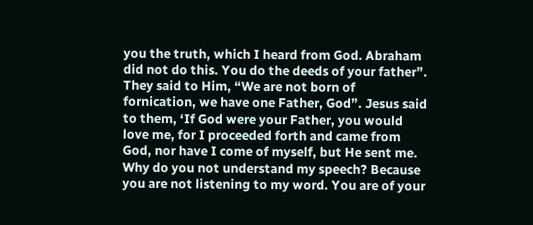you the truth, which I heard from God. Abraham did not do this. You do the deeds of your father”. They said to Him, “We are not born of fornication, we have one Father, God”. Jesus said to them, ‘If God were your Father, you would love me, for I proceeded forth and came from God, nor have I come of myself, but He sent me. Why do you not understand my speech? Because you are not listening to my word. You are of your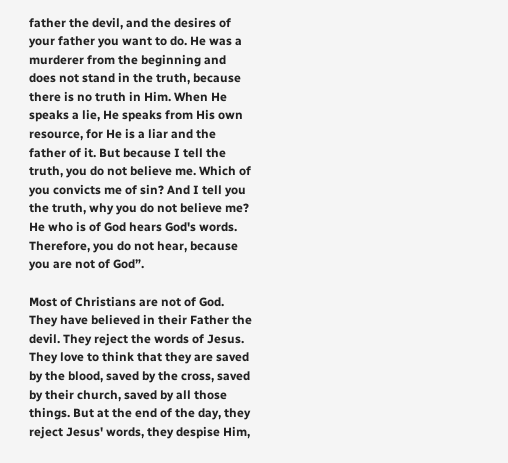father the devil, and the desires of your father you want to do. He was a murderer from the beginning and does not stand in the truth, because there is no truth in Him. When He speaks a lie, He speaks from His own resource, for He is a liar and the father of it. But because I tell the truth, you do not believe me. Which of you convicts me of sin? And I tell you the truth, why you do not believe me? He who is of God hears God's words. Therefore, you do not hear, because you are not of God”.

Most of Christians are not of God. They have believed in their Father the devil. They reject the words of Jesus. They love to think that they are saved by the blood, saved by the cross, saved by their church, saved by all those things. But at the end of the day, they reject Jesus' words, they despise Him,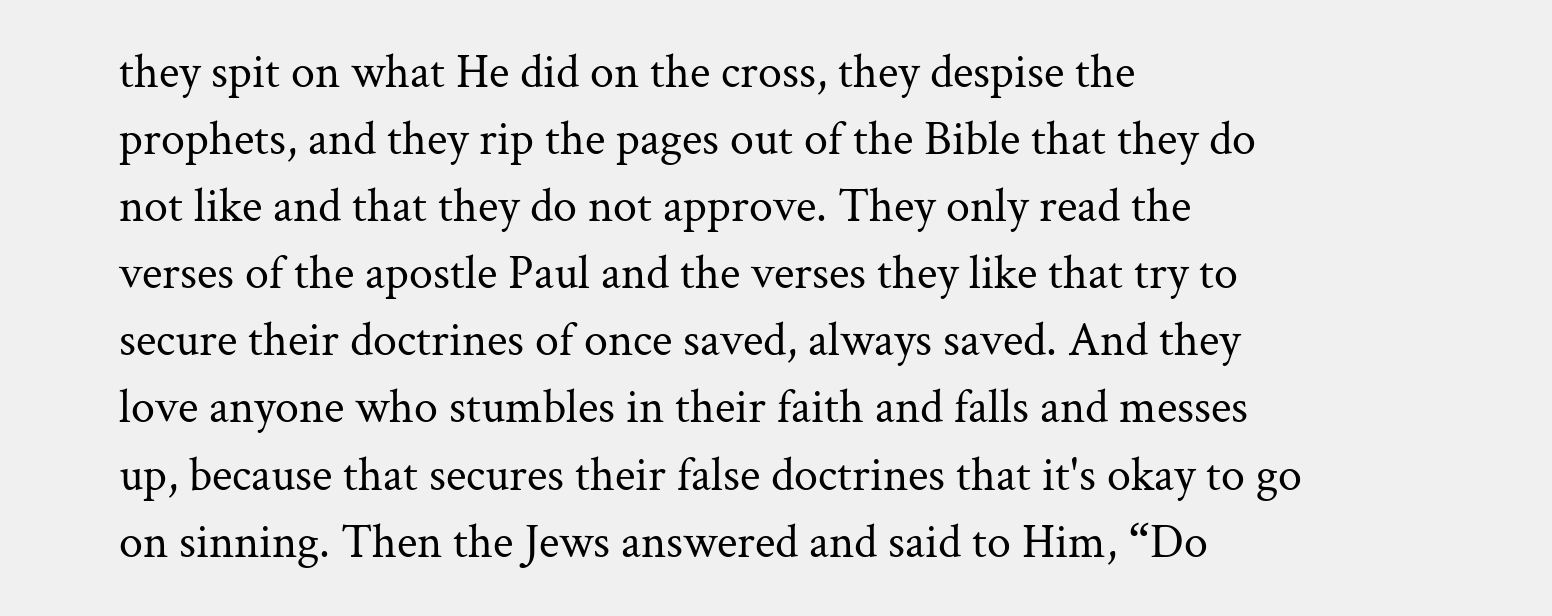they spit on what He did on the cross, they despise the prophets, and they rip the pages out of the Bible that they do not like and that they do not approve. They only read the verses of the apostle Paul and the verses they like that try to secure their doctrines of once saved, always saved. And they love anyone who stumbles in their faith and falls and messes up, because that secures their false doctrines that it's okay to go on sinning. Then the Jews answered and said to Him, “Do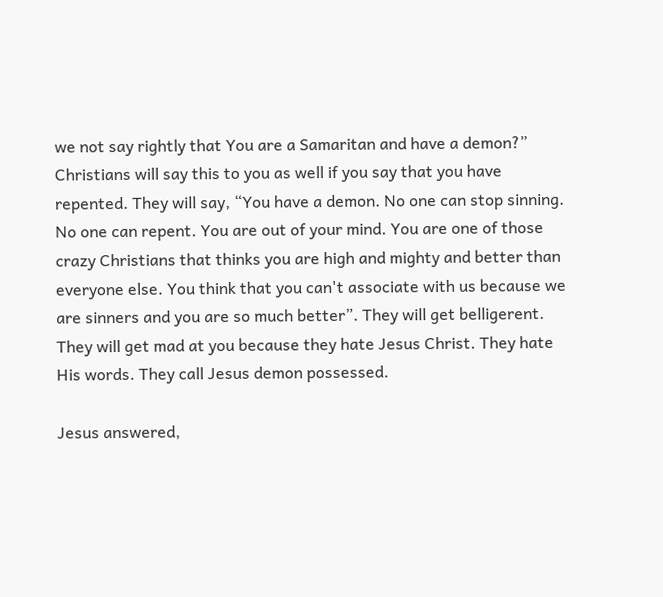we not say rightly that You are a Samaritan and have a demon?” Christians will say this to you as well if you say that you have repented. They will say, “You have a demon. No one can stop sinning. No one can repent. You are out of your mind. You are one of those crazy Christians that thinks you are high and mighty and better than everyone else. You think that you can't associate with us because we are sinners and you are so much better”. They will get belligerent. They will get mad at you because they hate Jesus Christ. They hate His words. They call Jesus demon possessed.

Jesus answered,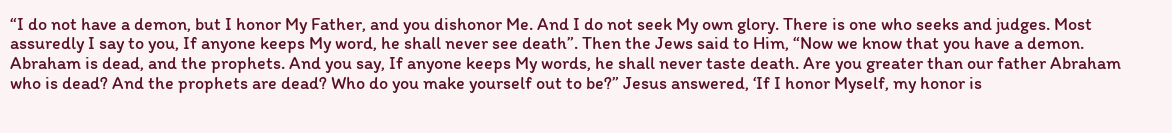“I do not have a demon, but I honor My Father, and you dishonor Me. And I do not seek My own glory. There is one who seeks and judges. Most assuredly I say to you, If anyone keeps My word, he shall never see death”. Then the Jews said to Him, “Now we know that you have a demon. Abraham is dead, and the prophets. And you say, If anyone keeps My words, he shall never taste death. Are you greater than our father Abraham who is dead? And the prophets are dead? Who do you make yourself out to be?” Jesus answered, ‘If I honor Myself, my honor is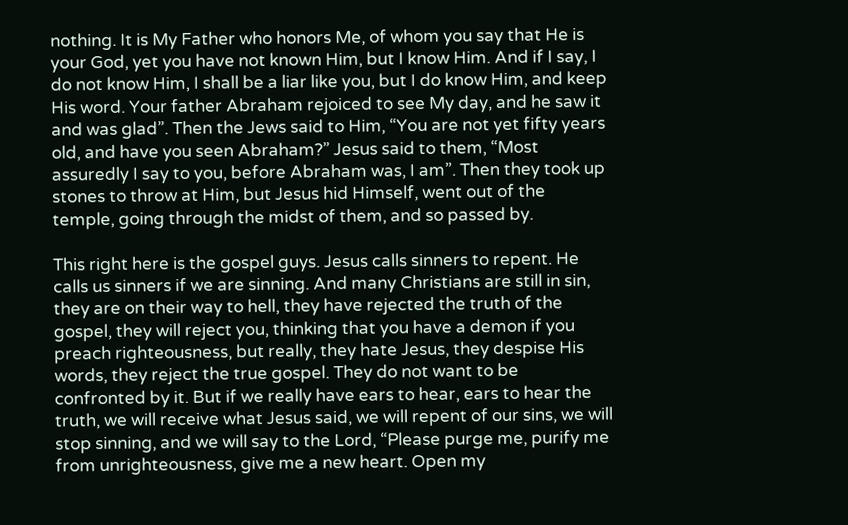nothing. It is My Father who honors Me, of whom you say that He is your God, yet you have not known Him, but I know Him. And if I say, I do not know Him, I shall be a liar like you, but I do know Him, and keep His word. Your father Abraham rejoiced to see My day, and he saw it and was glad”. Then the Jews said to Him, “You are not yet fifty years old, and have you seen Abraham?” Jesus said to them, “Most assuredly I say to you, before Abraham was, I am”. Then they took up stones to throw at Him, but Jesus hid Himself, went out of the temple, going through the midst of them, and so passed by.

This right here is the gospel guys. Jesus calls sinners to repent. He calls us sinners if we are sinning. And many Christians are still in sin, they are on their way to hell, they have rejected the truth of the gospel, they will reject you, thinking that you have a demon if you preach righteousness, but really, they hate Jesus, they despise His words, they reject the true gospel. They do not want to be confronted by it. But if we really have ears to hear, ears to hear the truth, we will receive what Jesus said, we will repent of our sins, we will stop sinning, and we will say to the Lord, “Please purge me, purify me from unrighteousness, give me a new heart. Open my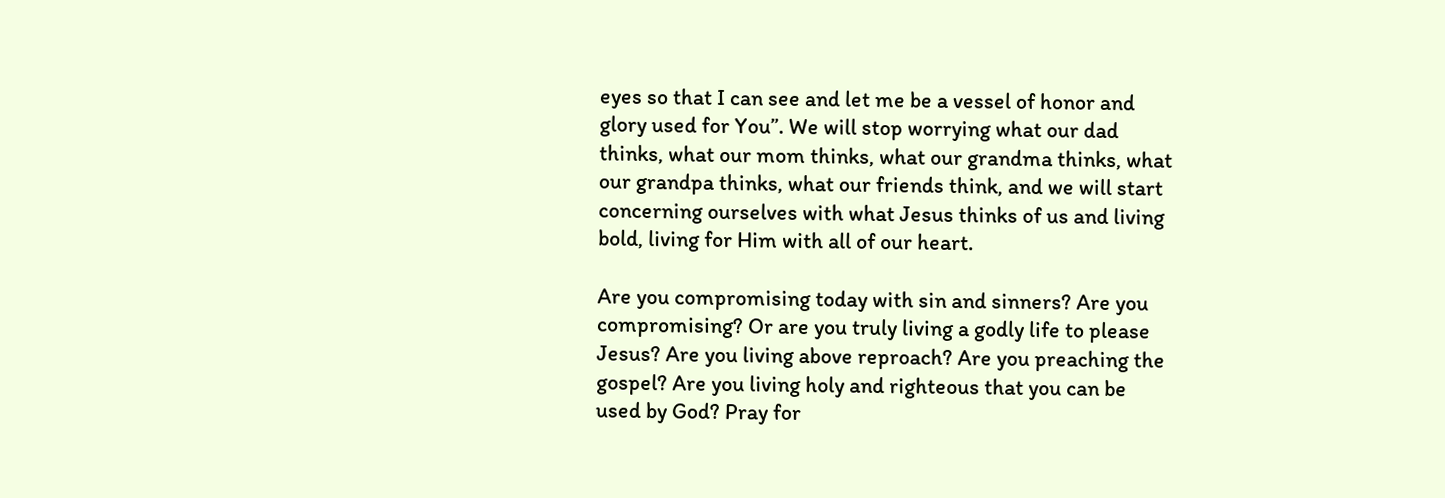eyes so that I can see and let me be a vessel of honor and glory used for You”. We will stop worrying what our dad thinks, what our mom thinks, what our grandma thinks, what our grandpa thinks, what our friends think, and we will start concerning ourselves with what Jesus thinks of us and living bold, living for Him with all of our heart.

Are you compromising today with sin and sinners? Are you compromising? Or are you truly living a godly life to please Jesus? Are you living above reproach? Are you preaching the gospel? Are you living holy and righteous that you can be used by God? Pray for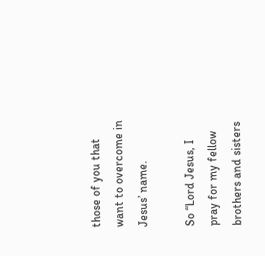those of you that want to overcome in Jesus’ name.

So “Lord Jesus, I pray for my fellow brothers and sisters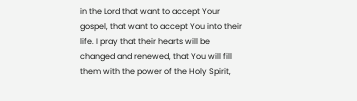in the Lord that want to accept Your gospel, that want to accept You into their life. I pray that their hearts will be changed and renewed, that You will fill them with the power of the Holy Spirit,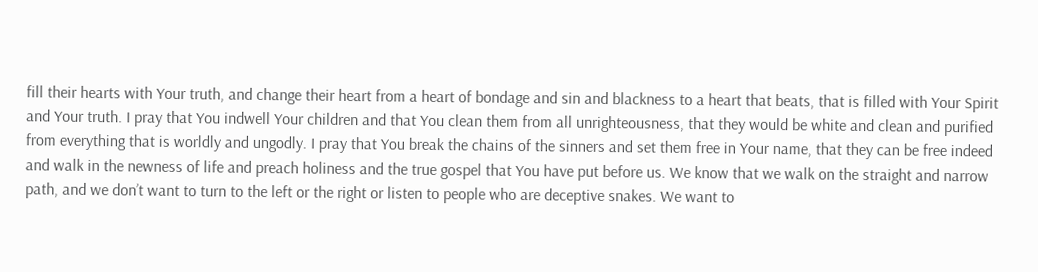fill their hearts with Your truth, and change their heart from a heart of bondage and sin and blackness to a heart that beats, that is filled with Your Spirit and Your truth. I pray that You indwell Your children and that You clean them from all unrighteousness, that they would be white and clean and purified from everything that is worldly and ungodly. I pray that You break the chains of the sinners and set them free in Your name, that they can be free indeed and walk in the newness of life and preach holiness and the true gospel that You have put before us. We know that we walk on the straight and narrow path, and we don’t want to turn to the left or the right or listen to people who are deceptive snakes. We want to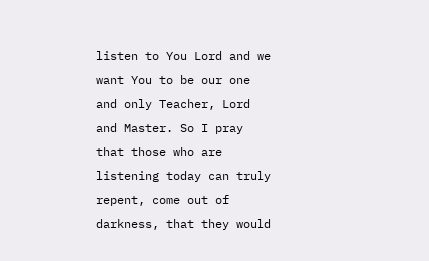listen to You Lord and we want You to be our one and only Teacher, Lord and Master. So I pray that those who are listening today can truly repent, come out of darkness, that they would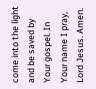come into the light and be saved by Your gospel. In Your name I pray, Lord Jesus. Amen.